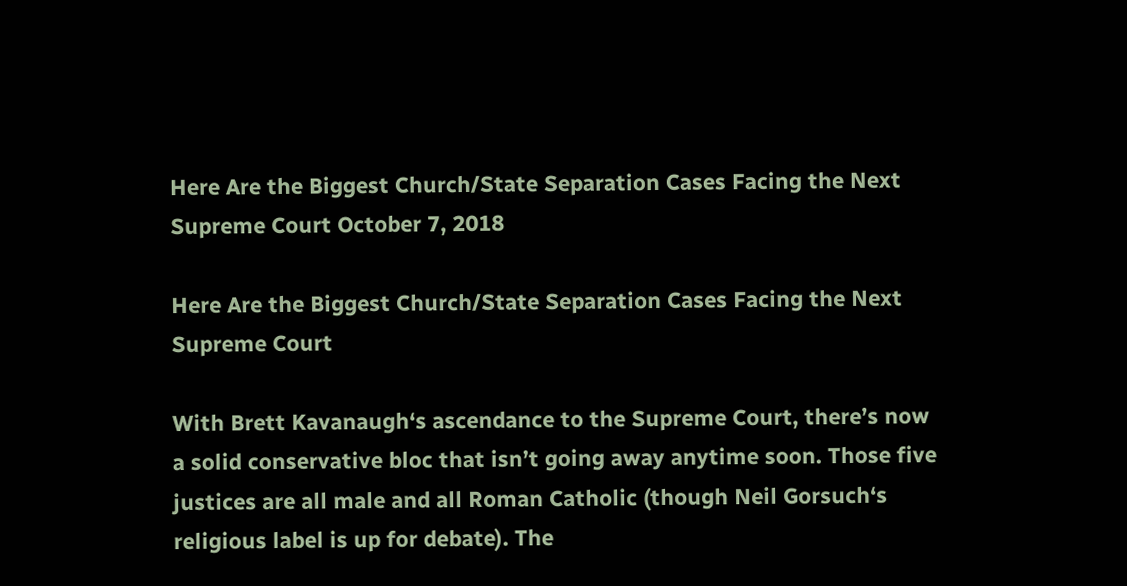Here Are the Biggest Church/State Separation Cases Facing the Next Supreme Court October 7, 2018

Here Are the Biggest Church/State Separation Cases Facing the Next Supreme Court

With Brett Kavanaugh‘s ascendance to the Supreme Court, there’s now a solid conservative bloc that isn’t going away anytime soon. Those five justices are all male and all Roman Catholic (though Neil Gorsuch‘s religious label is up for debate). The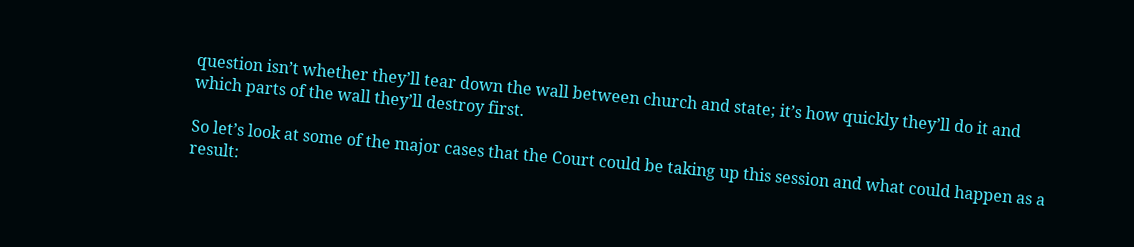question isn’t whether they’ll tear down the wall between church and state; it’s how quickly they’ll do it and which parts of the wall they’ll destroy first.

So let’s look at some of the major cases that the Court could be taking up this session and what could happen as a result: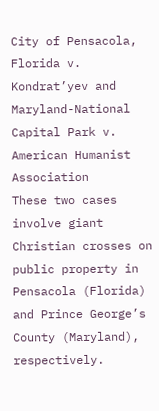City of Pensacola, Florida v. Kondrat’yev and Maryland-National Capital Park v. American Humanist Association
These two cases involve giant Christian crosses on public property in Pensacola (Florida) and Prince George’s County (Maryland), respectively.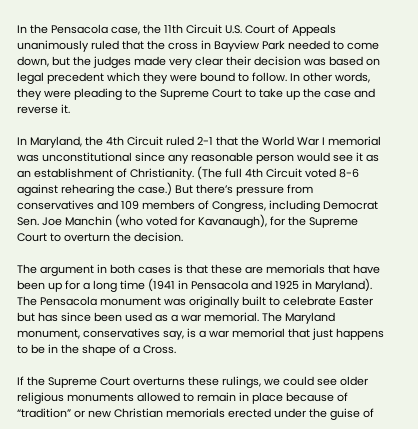In the Pensacola case, the 11th Circuit U.S. Court of Appeals unanimously ruled that the cross in Bayview Park needed to come down, but the judges made very clear their decision was based on legal precedent which they were bound to follow. In other words, they were pleading to the Supreme Court to take up the case and reverse it.

In Maryland, the 4th Circuit ruled 2-1 that the World War I memorial was unconstitutional since any reasonable person would see it as an establishment of Christianity. (The full 4th Circuit voted 8-6 against rehearing the case.) But there’s pressure from conservatives and 109 members of Congress, including Democrat Sen. Joe Manchin (who voted for Kavanaugh), for the Supreme Court to overturn the decision.

The argument in both cases is that these are memorials that have been up for a long time (1941 in Pensacola and 1925 in Maryland). The Pensacola monument was originally built to celebrate Easter but has since been used as a war memorial. The Maryland monument, conservatives say, is a war memorial that just happens to be in the shape of a Cross.

If the Supreme Court overturns these rulings, we could see older religious monuments allowed to remain in place because of “tradition” or new Christian memorials erected under the guise of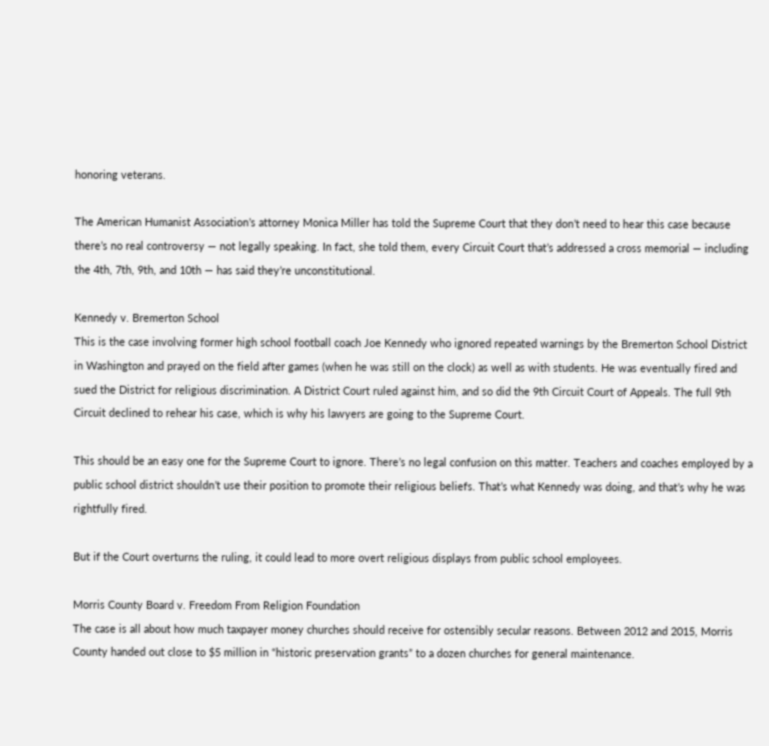honoring veterans.

The American Humanist Association’s attorney Monica Miller has told the Supreme Court that they don’t need to hear this case because there’s no real controversy — not legally speaking. In fact, she told them, every Circuit Court that’s addressed a cross memorial — including the 4th, 7th, 9th, and 10th — has said they’re unconstitutional.

Kennedy v. Bremerton School
This is the case involving former high school football coach Joe Kennedy who ignored repeated warnings by the Bremerton School District in Washington and prayed on the field after games (when he was still on the clock) as well as with students. He was eventually fired and sued the District for religious discrimination. A District Court ruled against him, and so did the 9th Circuit Court of Appeals. The full 9th Circuit declined to rehear his case, which is why his lawyers are going to the Supreme Court.

This should be an easy one for the Supreme Court to ignore. There’s no legal confusion on this matter. Teachers and coaches employed by a public school district shouldn’t use their position to promote their religious beliefs. That’s what Kennedy was doing, and that’s why he was rightfully fired.

But if the Court overturns the ruling, it could lead to more overt religious displays from public school employees.

Morris County Board v. Freedom From Religion Foundation
The case is all about how much taxpayer money churches should receive for ostensibly secular reasons. Between 2012 and 2015, Morris County handed out close to $5 million in “historic preservation grants” to a dozen churches for general maintenance.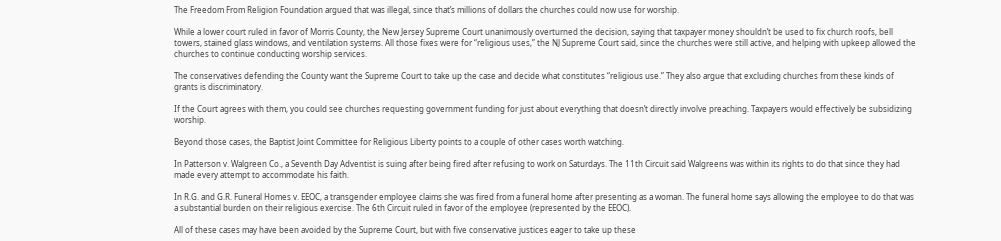The Freedom From Religion Foundation argued that was illegal, since that’s millions of dollars the churches could now use for worship.

While a lower court ruled in favor of Morris County, the New Jersey Supreme Court unanimously overturned the decision, saying that taxpayer money shouldn’t be used to fix church roofs, bell towers, stained glass windows, and ventilation systems. All those fixes were for “religious uses,” the NJ Supreme Court said, since the churches were still active, and helping with upkeep allowed the churches to continue conducting worship services.

The conservatives defending the County want the Supreme Court to take up the case and decide what constitutes “religious use.” They also argue that excluding churches from these kinds of grants is discriminatory.

If the Court agrees with them, you could see churches requesting government funding for just about everything that doesn’t directly involve preaching. Taxpayers would effectively be subsidizing worship.

Beyond those cases, the Baptist Joint Committee for Religious Liberty points to a couple of other cases worth watching.

In Patterson v. Walgreen Co., a Seventh Day Adventist is suing after being fired after refusing to work on Saturdays. The 11th Circuit said Walgreens was within its rights to do that since they had made every attempt to accommodate his faith.

In R.G. and G.R. Funeral Homes v. EEOC, a transgender employee claims she was fired from a funeral home after presenting as a woman. The funeral home says allowing the employee to do that was a substantial burden on their religious exercise. The 6th Circuit ruled in favor of the employee (represented by the EEOC).

All of these cases may have been avoided by the Supreme Court, but with five conservative justices eager to take up these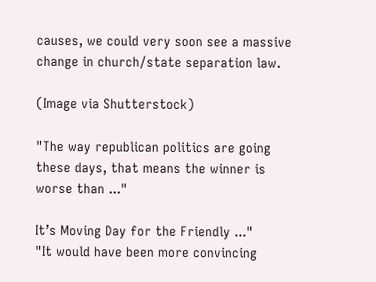causes, we could very soon see a massive change in church/state separation law.

(Image via Shutterstock)

"The way republican politics are going these days, that means the winner is worse than ..."

It’s Moving Day for the Friendly ..."
"It would have been more convincing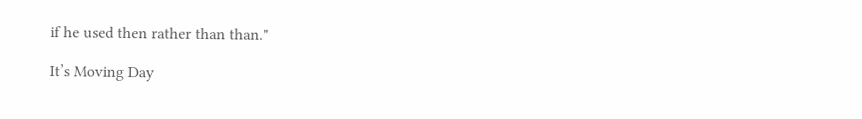if he used then rather than than."

It’s Moving Day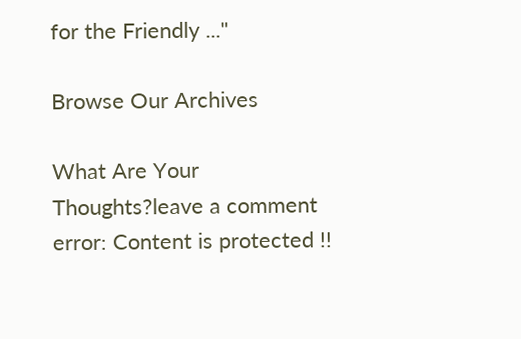for the Friendly ..."

Browse Our Archives

What Are Your Thoughts?leave a comment
error: Content is protected !!